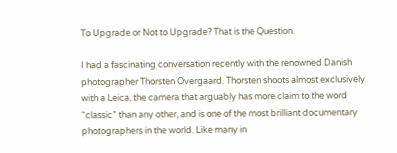To Upgrade or Not to Upgrade? That is the Question.

I had a fascinating conversation recently with the renowned Danish photographer Thorsten Overgaard. Thorsten shoots almost exclusively with a Leica, the camera that arguably has more claim to the word “classic” than any other, and is one of the most brilliant documentary photographers in the world. Like many in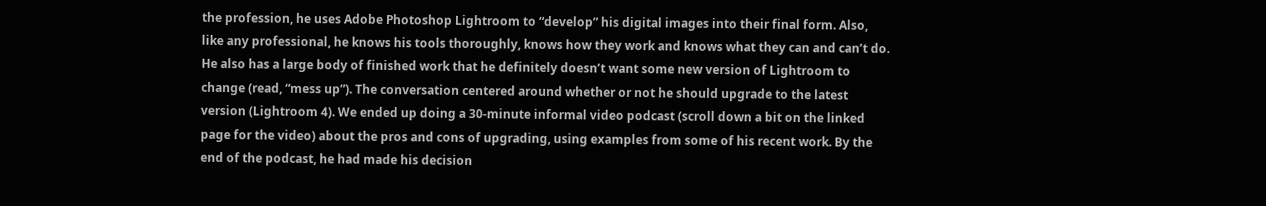the profession, he uses Adobe Photoshop Lightroom to “develop” his digital images into their final form. Also, like any professional, he knows his tools thoroughly, knows how they work and knows what they can and can’t do. He also has a large body of finished work that he definitely doesn’t want some new version of Lightroom to change (read, “mess up”). The conversation centered around whether or not he should upgrade to the latest version (Lightroom 4). We ended up doing a 30-minute informal video podcast (scroll down a bit on the linked page for the video) about the pros and cons of upgrading, using examples from some of his recent work. By the end of the podcast, he had made his decision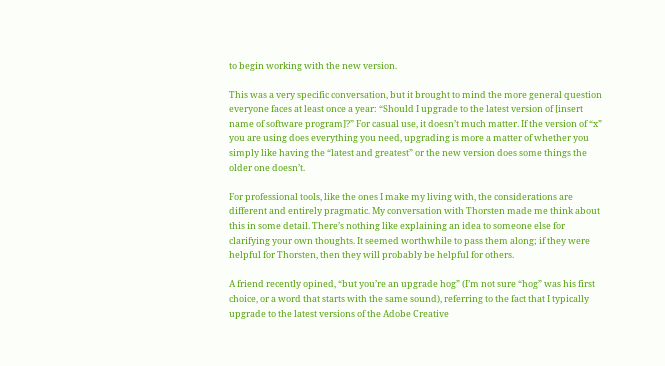to begin working with the new version.

This was a very specific conversation, but it brought to mind the more general question everyone faces at least once a year: “Should I upgrade to the latest version of [insert name of software program]?” For casual use, it doesn’t much matter. If the version of “x” you are using does everything you need, upgrading is more a matter of whether you simply like having the “latest and greatest” or the new version does some things the older one doesn’t.

For professional tools, like the ones I make my living with, the considerations are different and entirely pragmatic. My conversation with Thorsten made me think about this in some detail. There’s nothing like explaining an idea to someone else for clarifying your own thoughts. It seemed worthwhile to pass them along; if they were helpful for Thorsten, then they will probably be helpful for others.

A friend recently opined, “but you’re an upgrade hog” (I’m not sure “hog” was his first choice, or a word that starts with the same sound), referring to the fact that I typically upgrade to the latest versions of the Adobe Creative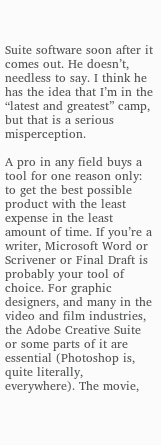Suite software soon after it comes out. He doesn’t, needless to say. I think he has the idea that I’m in the “latest and greatest” camp, but that is a serious misperception.

A pro in any field buys a tool for one reason only: to get the best possible product with the least expense in the least amount of time. If you’re a writer, Microsoft Word or Scrivener or Final Draft is probably your tool of choice. For graphic designers, and many in the video and film industries, the Adobe Creative Suite or some parts of it are essential (Photoshop is, quite literally, everywhere). The movie,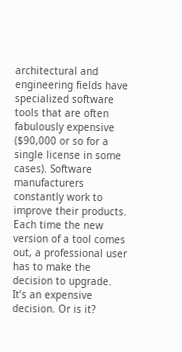architectural and engineering fields have specialized software tools that are often fabulously expensive ($90,000 or so for a single license in some cases). Software manufacturers constantly work to improve their products. Each time the new version of a tool comes out, a professional user has to make the decision to upgrade. It’s an expensive decision. Or is it?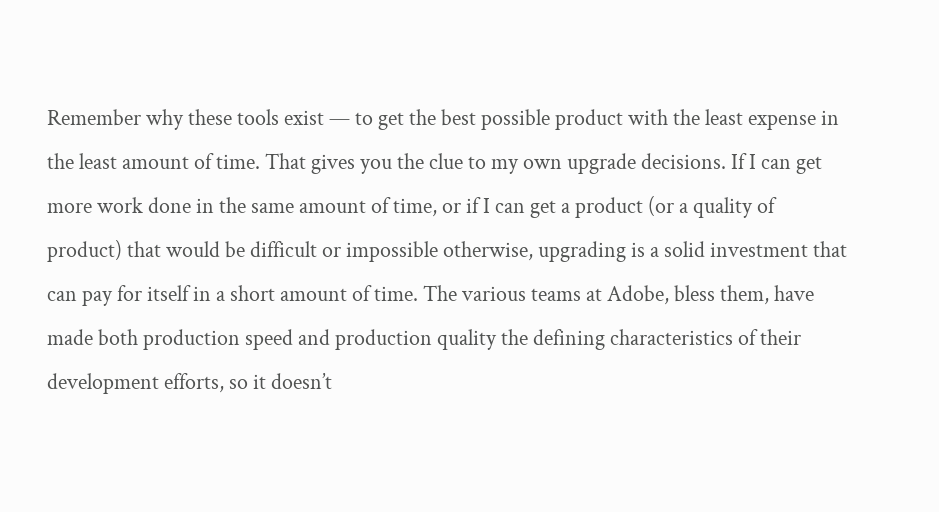Remember why these tools exist — to get the best possible product with the least expense in the least amount of time. That gives you the clue to my own upgrade decisions. If I can get more work done in the same amount of time, or if I can get a product (or a quality of product) that would be difficult or impossible otherwise, upgrading is a solid investment that can pay for itself in a short amount of time. The various teams at Adobe, bless them, have made both production speed and production quality the defining characteristics of their development efforts, so it doesn’t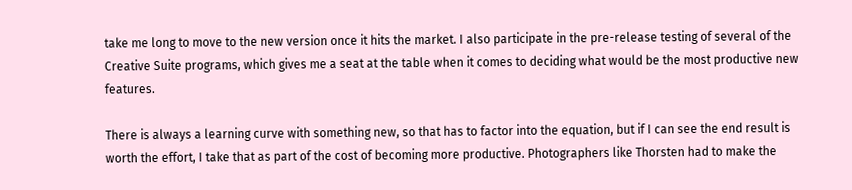take me long to move to the new version once it hits the market. I also participate in the pre-release testing of several of the Creative Suite programs, which gives me a seat at the table when it comes to deciding what would be the most productive new features.

There is always a learning curve with something new, so that has to factor into the equation, but if I can see the end result is worth the effort, I take that as part of the cost of becoming more productive. Photographers like Thorsten had to make the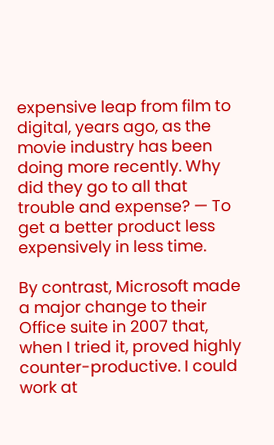expensive leap from film to digital, years ago, as the movie industry has been doing more recently. Why did they go to all that trouble and expense? — To get a better product less expensively in less time.

By contrast, Microsoft made a major change to their Office suite in 2007 that, when I tried it, proved highly counter-productive. I could work at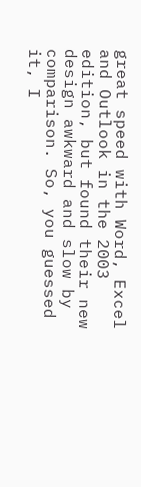great speed with Word, Excel and Outlook in the 2003 edition, but found their new design awkward and slow by comparison. So, you guessed it, I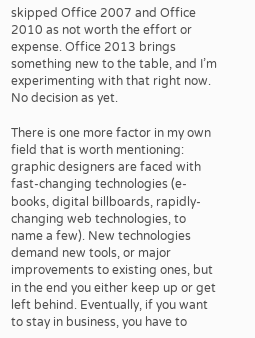skipped Office 2007 and Office 2010 as not worth the effort or expense. Office 2013 brings something new to the table, and I’m experimenting with that right now. No decision as yet.

There is one more factor in my own field that is worth mentioning: graphic designers are faced with fast-changing technologies (e-books, digital billboards, rapidly-changing web technologies, to name a few). New technologies demand new tools, or major improvements to existing ones, but in the end you either keep up or get left behind. Eventually, if you want to stay in business, you have to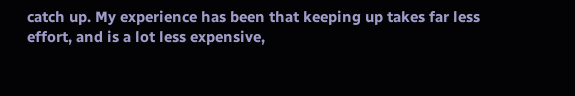catch up. My experience has been that keeping up takes far less effort, and is a lot less expensive,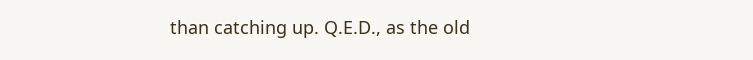than catching up. Q.E.D., as the old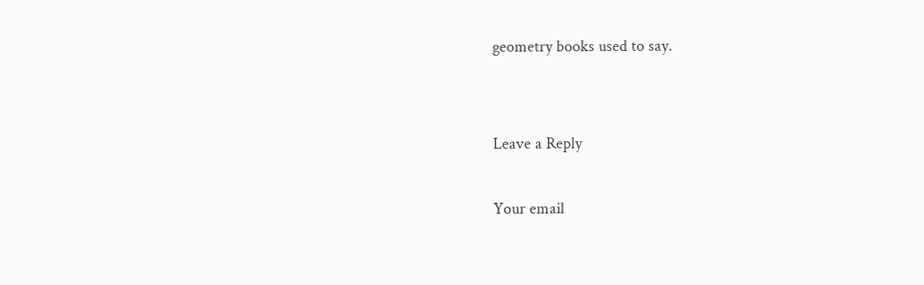geometry books used to say.


Leave a Reply

Your email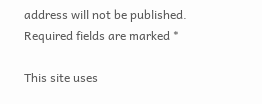address will not be published. Required fields are marked *

This site uses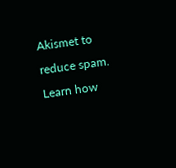Akismet to reduce spam. Learn how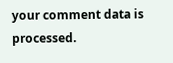your comment data is processed.